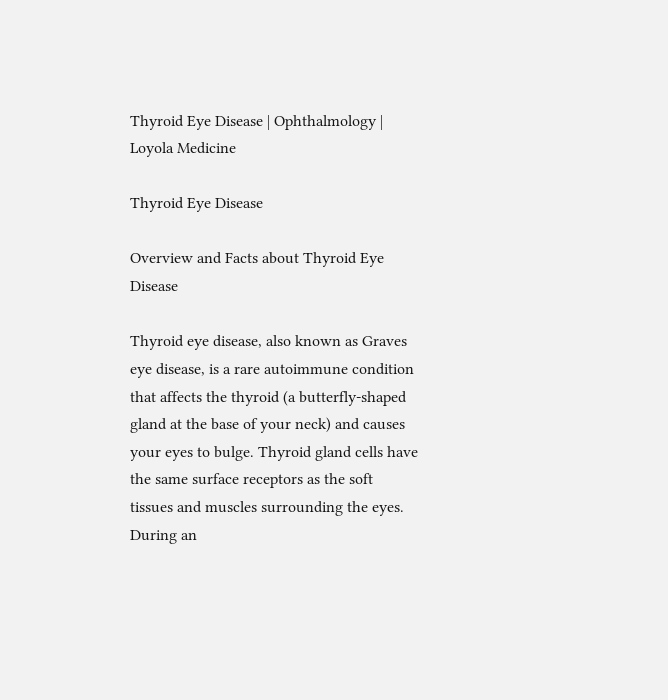Thyroid Eye Disease | Ophthalmology | Loyola Medicine

Thyroid Eye Disease

Overview and Facts about Thyroid Eye Disease

Thyroid eye disease, also known as Graves eye disease, is a rare autoimmune condition that affects the thyroid (a butterfly-shaped gland at the base of your neck) and causes your eyes to bulge. Thyroid gland cells have the same surface receptors as the soft tissues and muscles surrounding the eyes. During an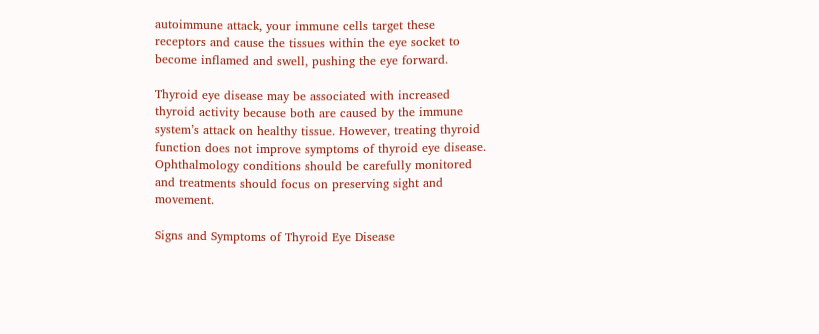autoimmune attack, your immune cells target these receptors and cause the tissues within the eye socket to become inflamed and swell, pushing the eye forward.

Thyroid eye disease may be associated with increased thyroid activity because both are caused by the immune system’s attack on healthy tissue. However, treating thyroid function does not improve symptoms of thyroid eye disease. Ophthalmology conditions should be carefully monitored and treatments should focus on preserving sight and movement.

Signs and Symptoms of Thyroid Eye Disease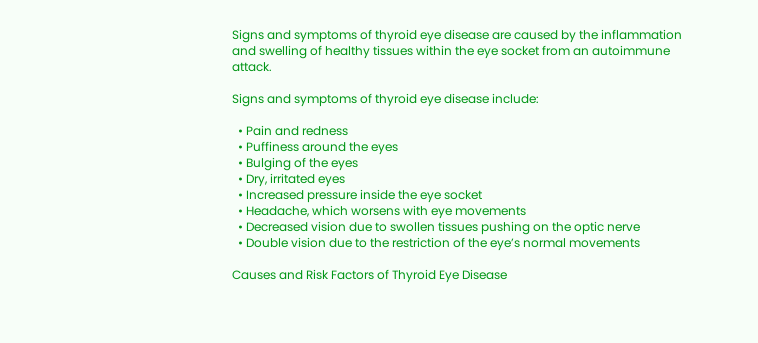Signs and symptoms of thyroid eye disease are caused by the inflammation and swelling of healthy tissues within the eye socket from an autoimmune attack.

Signs and symptoms of thyroid eye disease include:

  • Pain and redness
  • Puffiness around the eyes
  • Bulging of the eyes
  • Dry, irritated eyes
  • Increased pressure inside the eye socket
  • Headache, which worsens with eye movements
  • Decreased vision due to swollen tissues pushing on the optic nerve
  • Double vision due to the restriction of the eye’s normal movements

Causes and Risk Factors of Thyroid Eye Disease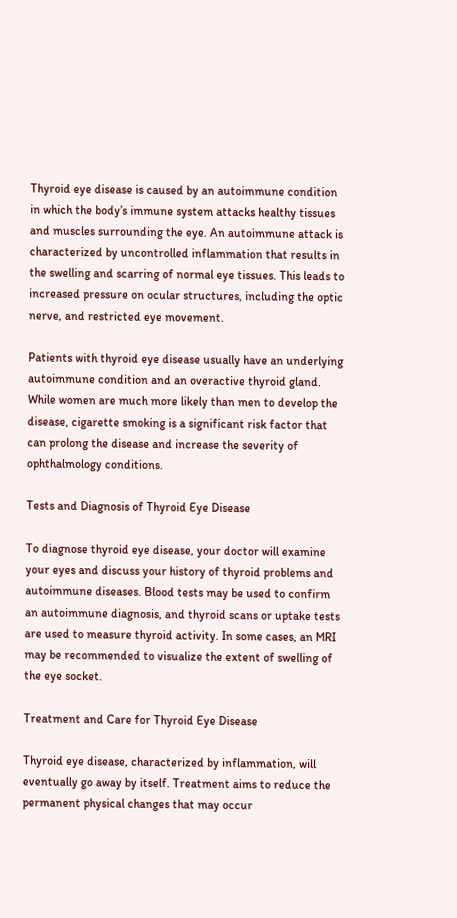Thyroid eye disease is caused by an autoimmune condition in which the body’s immune system attacks healthy tissues and muscles surrounding the eye. An autoimmune attack is characterized by uncontrolled inflammation that results in the swelling and scarring of normal eye tissues. This leads to increased pressure on ocular structures, including the optic nerve, and restricted eye movement.

Patients with thyroid eye disease usually have an underlying autoimmune condition and an overactive thyroid gland. While women are much more likely than men to develop the disease, cigarette smoking is a significant risk factor that can prolong the disease and increase the severity of ophthalmology conditions.

Tests and Diagnosis of Thyroid Eye Disease

To diagnose thyroid eye disease, your doctor will examine your eyes and discuss your history of thyroid problems and autoimmune diseases. Blood tests may be used to confirm an autoimmune diagnosis, and thyroid scans or uptake tests are used to measure thyroid activity. In some cases, an MRI may be recommended to visualize the extent of swelling of the eye socket.

Treatment and Care for Thyroid Eye Disease

Thyroid eye disease, characterized by inflammation, will eventually go away by itself. Treatment aims to reduce the permanent physical changes that may occur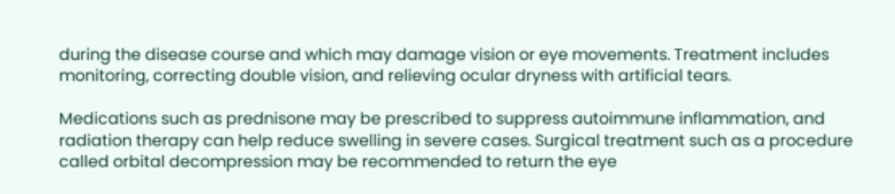during the disease course and which may damage vision or eye movements. Treatment includes monitoring, correcting double vision, and relieving ocular dryness with artificial tears.

Medications such as prednisone may be prescribed to suppress autoimmune inflammation, and radiation therapy can help reduce swelling in severe cases. Surgical treatment such as a procedure called orbital decompression may be recommended to return the eye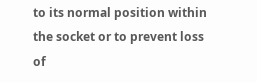to its normal position within the socket or to prevent loss of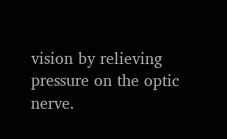vision by relieving pressure on the optic nerve.